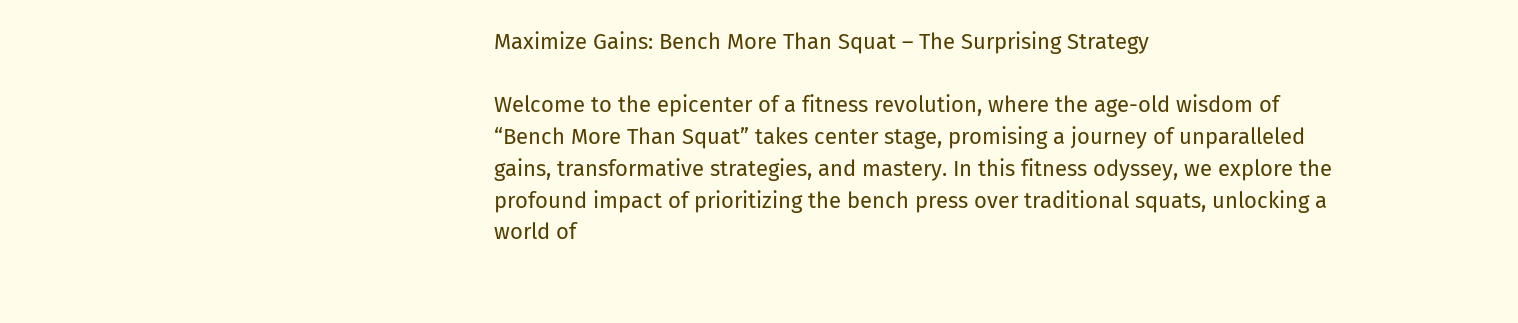Maximize Gains: Bench More Than Squat – The Surprising Strategy

Welcome to the epicenter of a fitness revolution, where the age-old wisdom of “Bench More Than Squat” takes center stage, promising a journey of unparalleled gains, transformative strategies, and mastery. In this fitness odyssey, we explore the profound impact of prioritizing the bench press over traditional squats, unlocking a world of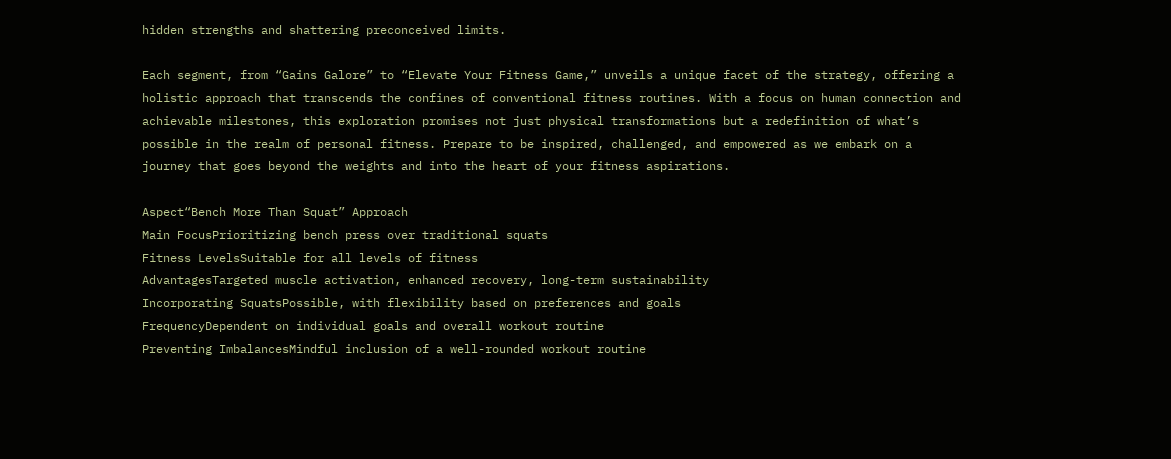hidden strengths and shattering preconceived limits.

Each segment, from “Gains Galore” to “Elevate Your Fitness Game,” unveils a unique facet of the strategy, offering a holistic approach that transcends the confines of conventional fitness routines. With a focus on human connection and achievable milestones, this exploration promises not just physical transformations but a redefinition of what’s possible in the realm of personal fitness. Prepare to be inspired, challenged, and empowered as we embark on a journey that goes beyond the weights and into the heart of your fitness aspirations.

Aspect“Bench More Than Squat” Approach
Main FocusPrioritizing bench press over traditional squats
Fitness LevelsSuitable for all levels of fitness
AdvantagesTargeted muscle activation, enhanced recovery, long-term sustainability
Incorporating SquatsPossible, with flexibility based on preferences and goals
FrequencyDependent on individual goals and overall workout routine
Preventing ImbalancesMindful inclusion of a well-rounded workout routine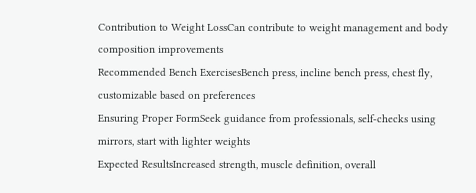Contribution to Weight LossCan contribute to weight management and body composition improvements
Recommended Bench ExercisesBench press, incline bench press, chest fly, customizable based on preferences
Ensuring Proper FormSeek guidance from professionals, self-checks using mirrors, start with lighter weights
Expected ResultsIncreased strength, muscle definition, overall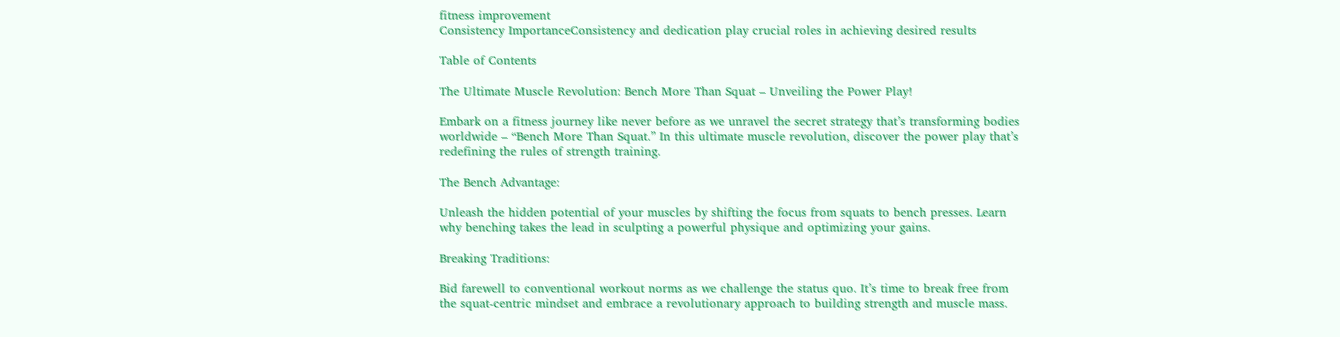fitness improvement
Consistency ImportanceConsistency and dedication play crucial roles in achieving desired results

Table of Contents

The Ultimate Muscle Revolution: Bench More Than Squat – Unveiling the Power Play!

Embark on a fitness journey like never before as we unravel the secret strategy that’s transforming bodies worldwide – “Bench More Than Squat.” In this ultimate muscle revolution, discover the power play that’s redefining the rules of strength training.

The Bench Advantage:

Unleash the hidden potential of your muscles by shifting the focus from squats to bench presses. Learn why benching takes the lead in sculpting a powerful physique and optimizing your gains.

Breaking Traditions:

Bid farewell to conventional workout norms as we challenge the status quo. It’s time to break free from the squat-centric mindset and embrace a revolutionary approach to building strength and muscle mass.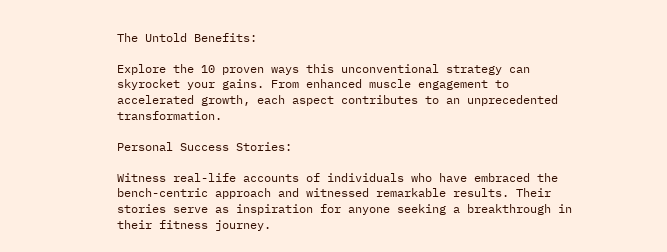The Untold Benefits:

Explore the 10 proven ways this unconventional strategy can skyrocket your gains. From enhanced muscle engagement to accelerated growth, each aspect contributes to an unprecedented transformation.

Personal Success Stories:

Witness real-life accounts of individuals who have embraced the bench-centric approach and witnessed remarkable results. Their stories serve as inspiration for anyone seeking a breakthrough in their fitness journey.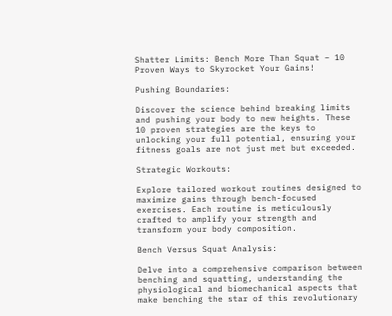Shatter Limits: Bench More Than Squat – 10 Proven Ways to Skyrocket Your Gains!

Pushing Boundaries:

Discover the science behind breaking limits and pushing your body to new heights. These 10 proven strategies are the keys to unlocking your full potential, ensuring your fitness goals are not just met but exceeded.

Strategic Workouts:

Explore tailored workout routines designed to maximize gains through bench-focused exercises. Each routine is meticulously crafted to amplify your strength and transform your body composition.

Bench Versus Squat Analysis:

Delve into a comprehensive comparison between benching and squatting, understanding the physiological and biomechanical aspects that make benching the star of this revolutionary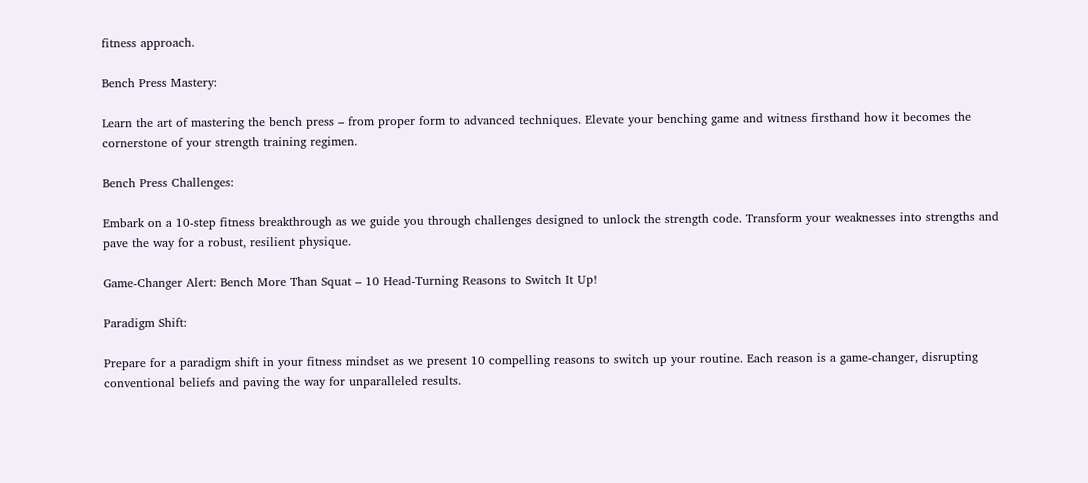fitness approach.

Bench Press Mastery:

Learn the art of mastering the bench press – from proper form to advanced techniques. Elevate your benching game and witness firsthand how it becomes the cornerstone of your strength training regimen.

Bench Press Challenges:

Embark on a 10-step fitness breakthrough as we guide you through challenges designed to unlock the strength code. Transform your weaknesses into strengths and pave the way for a robust, resilient physique.

Game-Changer Alert: Bench More Than Squat – 10 Head-Turning Reasons to Switch It Up!

Paradigm Shift:

Prepare for a paradigm shift in your fitness mindset as we present 10 compelling reasons to switch up your routine. Each reason is a game-changer, disrupting conventional beliefs and paving the way for unparalleled results.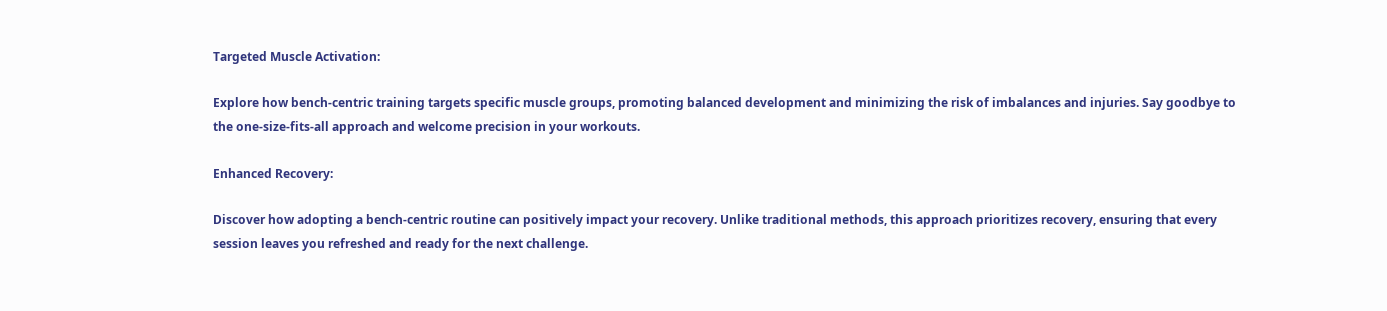Targeted Muscle Activation:

Explore how bench-centric training targets specific muscle groups, promoting balanced development and minimizing the risk of imbalances and injuries. Say goodbye to the one-size-fits-all approach and welcome precision in your workouts.

Enhanced Recovery:

Discover how adopting a bench-centric routine can positively impact your recovery. Unlike traditional methods, this approach prioritizes recovery, ensuring that every session leaves you refreshed and ready for the next challenge.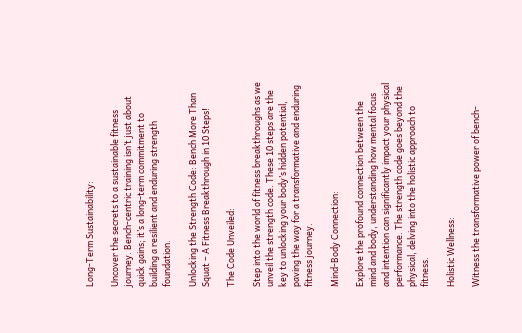Long-Term Sustainability:

Uncover the secrets to a sustainable fitness journey. Bench-centric training isn’t just about quick gains; it’s a long-term commitment to building a resilient and enduring strength foundation.

Unlocking the Strength Code: Bench More Than Squat – A Fitness Breakthrough in 10 Steps!

The Code Unveiled:

Step into the world of fitness breakthroughs as we unveil the strength code. These 10 steps are the key to unlocking your body’s hidden potential, paving the way for a transformative and enduring fitness journey.

Mind-Body Connection:

Explore the profound connection between the mind and body, understanding how mental focus and intention can significantly impact your physical performance. The strength code goes beyond the physical, delving into the holistic approach to fitness.

Holistic Wellness:

Witness the transformative power of bench-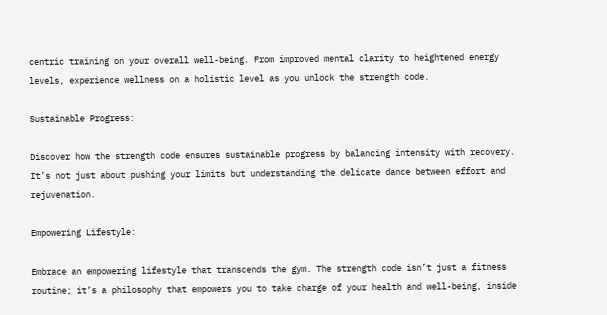centric training on your overall well-being. From improved mental clarity to heightened energy levels, experience wellness on a holistic level as you unlock the strength code.

Sustainable Progress:

Discover how the strength code ensures sustainable progress by balancing intensity with recovery. It’s not just about pushing your limits but understanding the delicate dance between effort and rejuvenation.

Empowering Lifestyle:

Embrace an empowering lifestyle that transcends the gym. The strength code isn’t just a fitness routine; it’s a philosophy that empowers you to take charge of your health and well-being, inside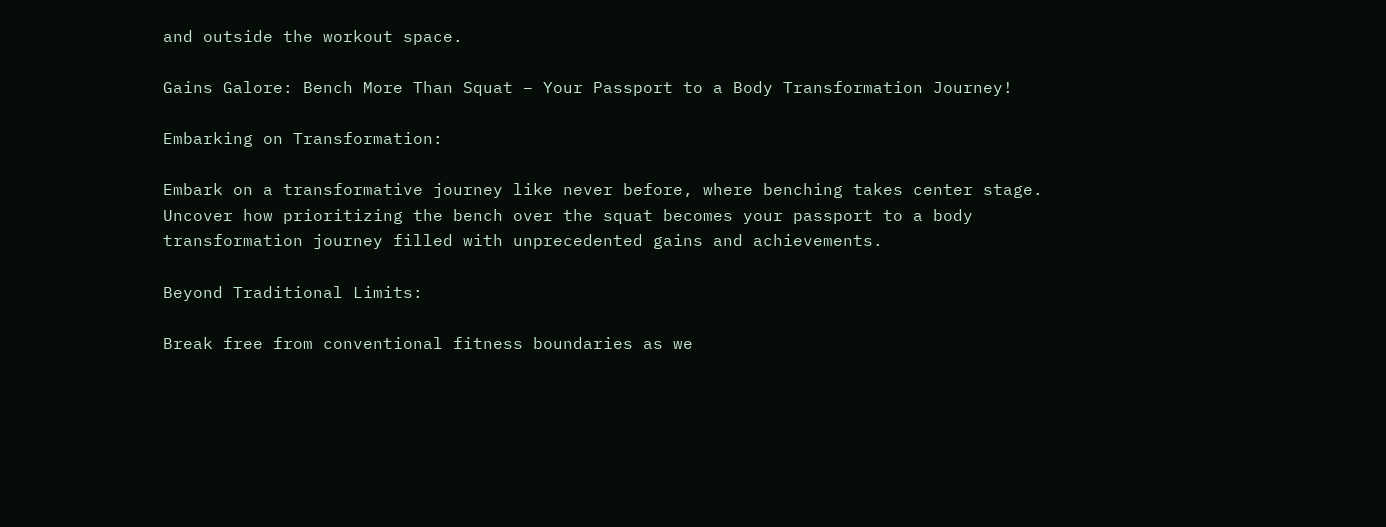and outside the workout space.

Gains Galore: Bench More Than Squat – Your Passport to a Body Transformation Journey!

Embarking on Transformation:

Embark on a transformative journey like never before, where benching takes center stage. Uncover how prioritizing the bench over the squat becomes your passport to a body transformation journey filled with unprecedented gains and achievements.

Beyond Traditional Limits:

Break free from conventional fitness boundaries as we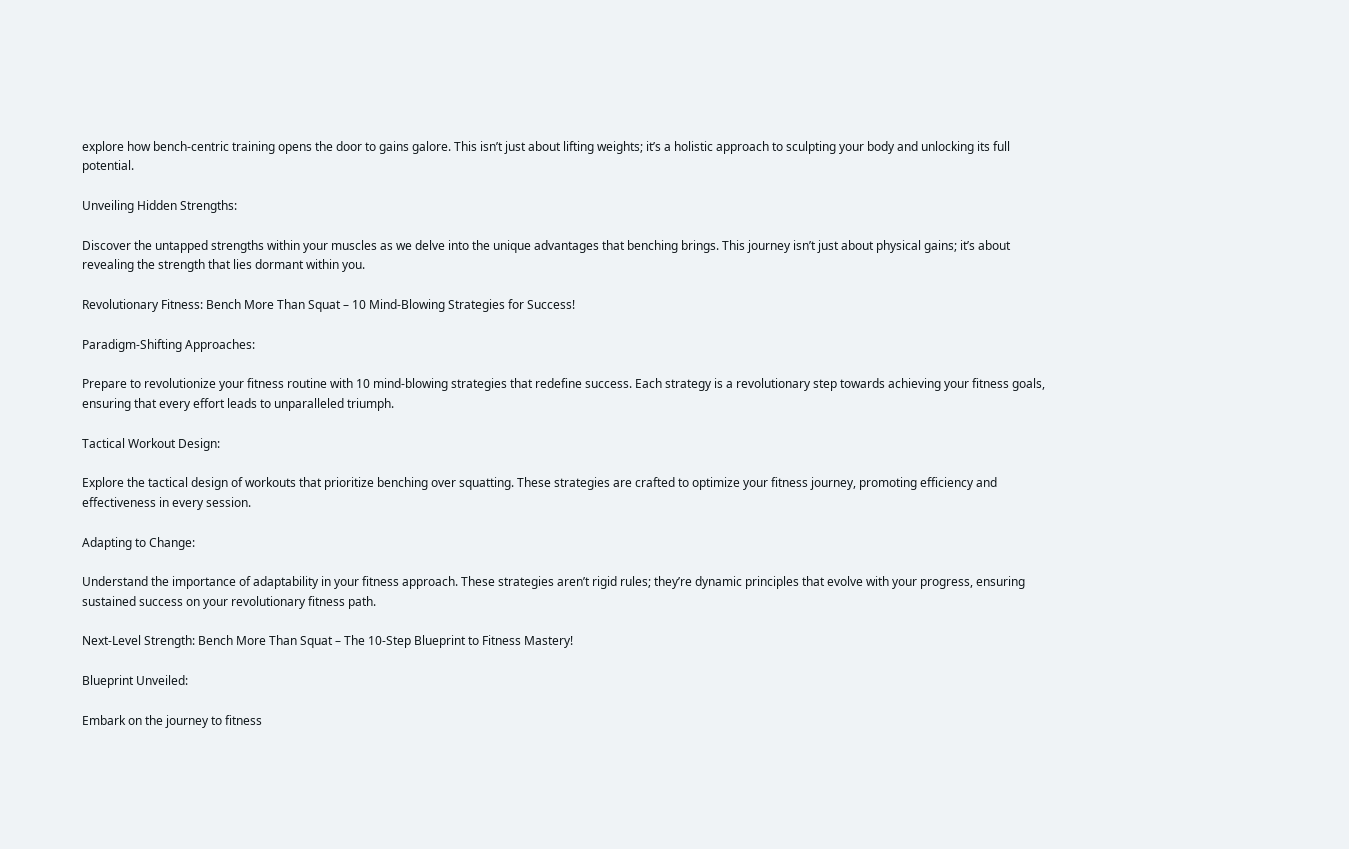explore how bench-centric training opens the door to gains galore. This isn’t just about lifting weights; it’s a holistic approach to sculpting your body and unlocking its full potential.

Unveiling Hidden Strengths:

Discover the untapped strengths within your muscles as we delve into the unique advantages that benching brings. This journey isn’t just about physical gains; it’s about revealing the strength that lies dormant within you.

Revolutionary Fitness: Bench More Than Squat – 10 Mind-Blowing Strategies for Success!

Paradigm-Shifting Approaches:

Prepare to revolutionize your fitness routine with 10 mind-blowing strategies that redefine success. Each strategy is a revolutionary step towards achieving your fitness goals, ensuring that every effort leads to unparalleled triumph.

Tactical Workout Design:

Explore the tactical design of workouts that prioritize benching over squatting. These strategies are crafted to optimize your fitness journey, promoting efficiency and effectiveness in every session.

Adapting to Change:

Understand the importance of adaptability in your fitness approach. These strategies aren’t rigid rules; they’re dynamic principles that evolve with your progress, ensuring sustained success on your revolutionary fitness path.

Next-Level Strength: Bench More Than Squat – The 10-Step Blueprint to Fitness Mastery!

Blueprint Unveiled:

Embark on the journey to fitness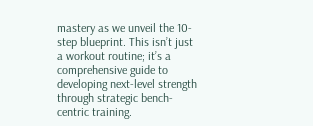mastery as we unveil the 10-step blueprint. This isn’t just a workout routine; it’s a comprehensive guide to developing next-level strength through strategic bench-centric training.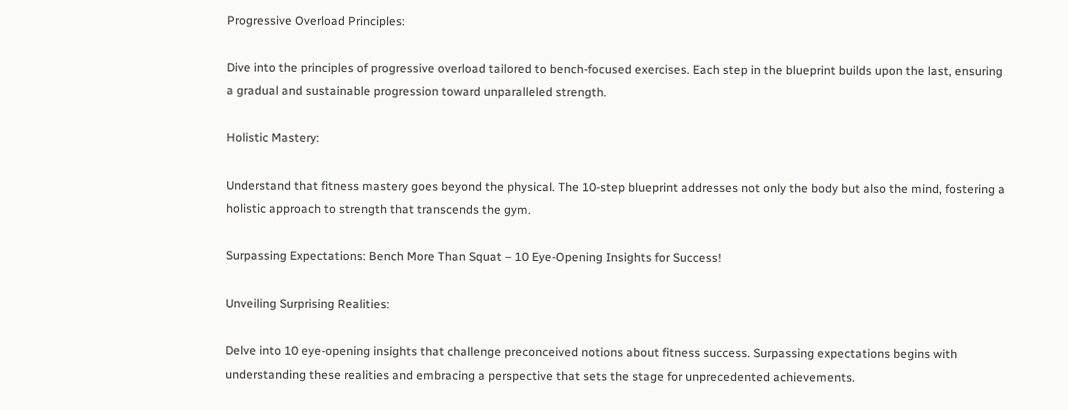Progressive Overload Principles:

Dive into the principles of progressive overload tailored to bench-focused exercises. Each step in the blueprint builds upon the last, ensuring a gradual and sustainable progression toward unparalleled strength.

Holistic Mastery:

Understand that fitness mastery goes beyond the physical. The 10-step blueprint addresses not only the body but also the mind, fostering a holistic approach to strength that transcends the gym.

Surpassing Expectations: Bench More Than Squat – 10 Eye-Opening Insights for Success!

Unveiling Surprising Realities:

Delve into 10 eye-opening insights that challenge preconceived notions about fitness success. Surpassing expectations begins with understanding these realities and embracing a perspective that sets the stage for unprecedented achievements.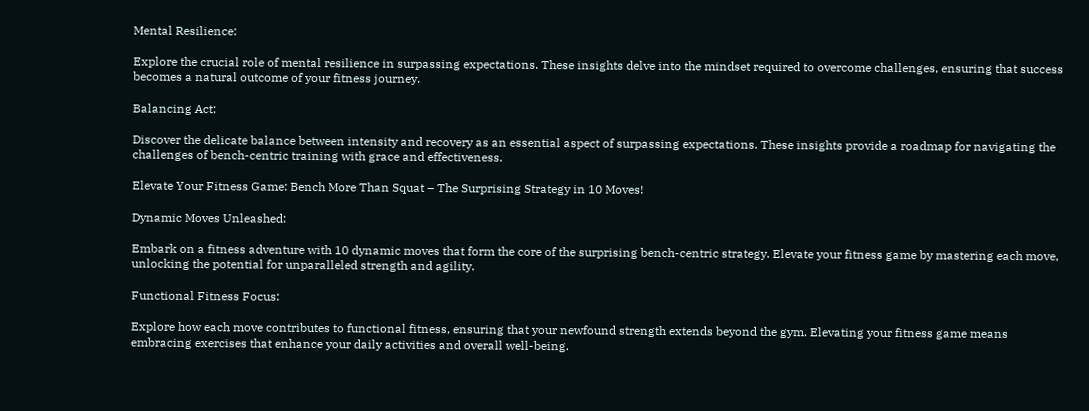Mental Resilience:

Explore the crucial role of mental resilience in surpassing expectations. These insights delve into the mindset required to overcome challenges, ensuring that success becomes a natural outcome of your fitness journey.

Balancing Act:

Discover the delicate balance between intensity and recovery as an essential aspect of surpassing expectations. These insights provide a roadmap for navigating the challenges of bench-centric training with grace and effectiveness.

Elevate Your Fitness Game: Bench More Than Squat – The Surprising Strategy in 10 Moves!

Dynamic Moves Unleashed:

Embark on a fitness adventure with 10 dynamic moves that form the core of the surprising bench-centric strategy. Elevate your fitness game by mastering each move, unlocking the potential for unparalleled strength and agility.

Functional Fitness Focus:

Explore how each move contributes to functional fitness, ensuring that your newfound strength extends beyond the gym. Elevating your fitness game means embracing exercises that enhance your daily activities and overall well-being.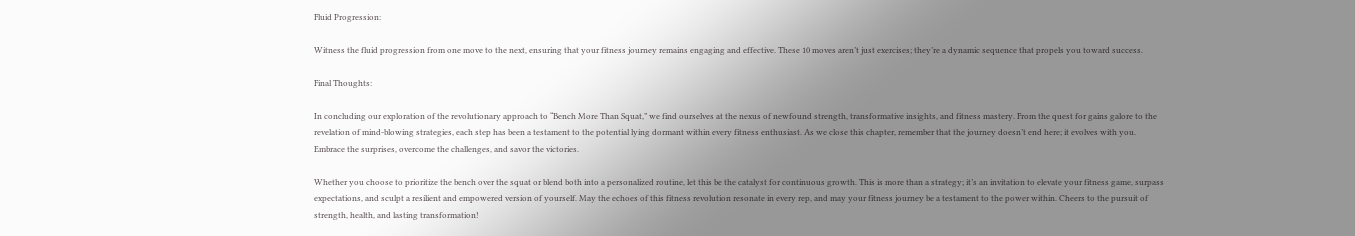Fluid Progression:

Witness the fluid progression from one move to the next, ensuring that your fitness journey remains engaging and effective. These 10 moves aren’t just exercises; they’re a dynamic sequence that propels you toward success.

Final Thoughts:

In concluding our exploration of the revolutionary approach to “Bench More Than Squat,” we find ourselves at the nexus of newfound strength, transformative insights, and fitness mastery. From the quest for gains galore to the revelation of mind-blowing strategies, each step has been a testament to the potential lying dormant within every fitness enthusiast. As we close this chapter, remember that the journey doesn’t end here; it evolves with you. Embrace the surprises, overcome the challenges, and savor the victories.

Whether you choose to prioritize the bench over the squat or blend both into a personalized routine, let this be the catalyst for continuous growth. This is more than a strategy; it’s an invitation to elevate your fitness game, surpass expectations, and sculpt a resilient and empowered version of yourself. May the echoes of this fitness revolution resonate in every rep, and may your fitness journey be a testament to the power within. Cheers to the pursuit of strength, health, and lasting transformation!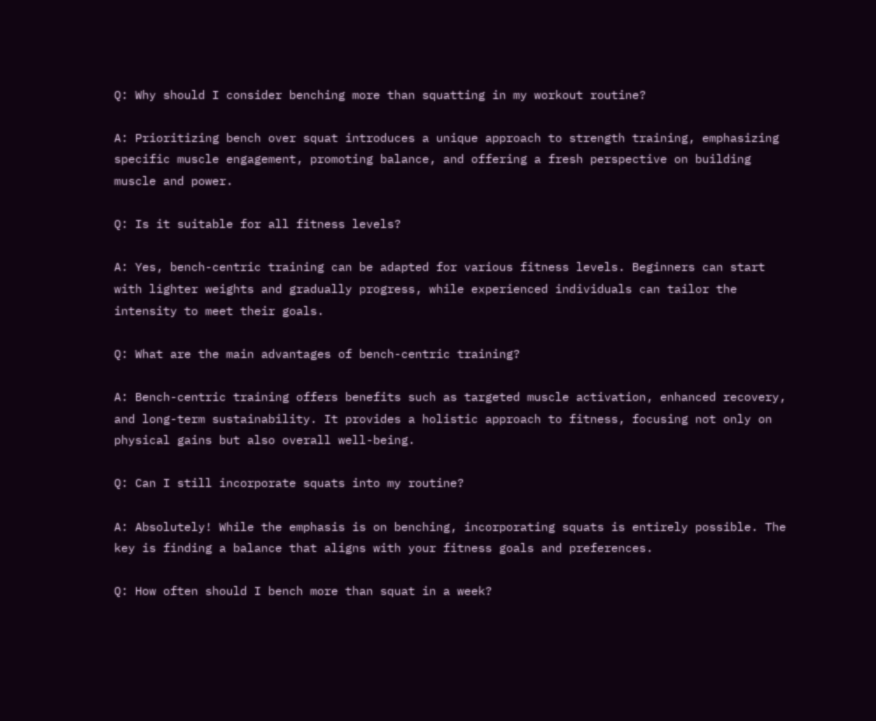Q: Why should I consider benching more than squatting in my workout routine?

A: Prioritizing bench over squat introduces a unique approach to strength training, emphasizing specific muscle engagement, promoting balance, and offering a fresh perspective on building muscle and power.

Q: Is it suitable for all fitness levels?

A: Yes, bench-centric training can be adapted for various fitness levels. Beginners can start with lighter weights and gradually progress, while experienced individuals can tailor the intensity to meet their goals.

Q: What are the main advantages of bench-centric training?

A: Bench-centric training offers benefits such as targeted muscle activation, enhanced recovery, and long-term sustainability. It provides a holistic approach to fitness, focusing not only on physical gains but also overall well-being.

Q: Can I still incorporate squats into my routine?

A: Absolutely! While the emphasis is on benching, incorporating squats is entirely possible. The key is finding a balance that aligns with your fitness goals and preferences.

Q: How often should I bench more than squat in a week?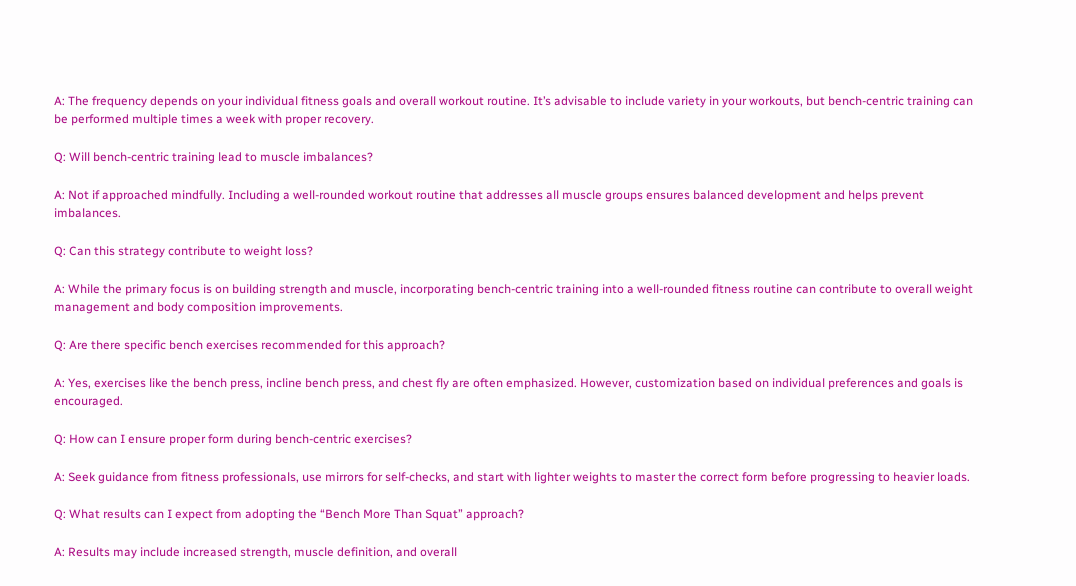A: The frequency depends on your individual fitness goals and overall workout routine. It’s advisable to include variety in your workouts, but bench-centric training can be performed multiple times a week with proper recovery.

Q: Will bench-centric training lead to muscle imbalances?

A: Not if approached mindfully. Including a well-rounded workout routine that addresses all muscle groups ensures balanced development and helps prevent imbalances.

Q: Can this strategy contribute to weight loss?

A: While the primary focus is on building strength and muscle, incorporating bench-centric training into a well-rounded fitness routine can contribute to overall weight management and body composition improvements.

Q: Are there specific bench exercises recommended for this approach?

A: Yes, exercises like the bench press, incline bench press, and chest fly are often emphasized. However, customization based on individual preferences and goals is encouraged.

Q: How can I ensure proper form during bench-centric exercises?

A: Seek guidance from fitness professionals, use mirrors for self-checks, and start with lighter weights to master the correct form before progressing to heavier loads.

Q: What results can I expect from adopting the “Bench More Than Squat” approach?

A: Results may include increased strength, muscle definition, and overall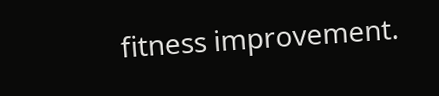fitness improvement.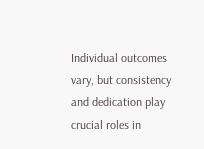Individual outcomes vary, but consistency and dedication play crucial roles in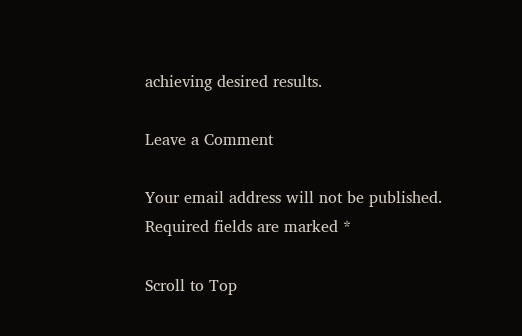achieving desired results.

Leave a Comment

Your email address will not be published. Required fields are marked *

Scroll to Top